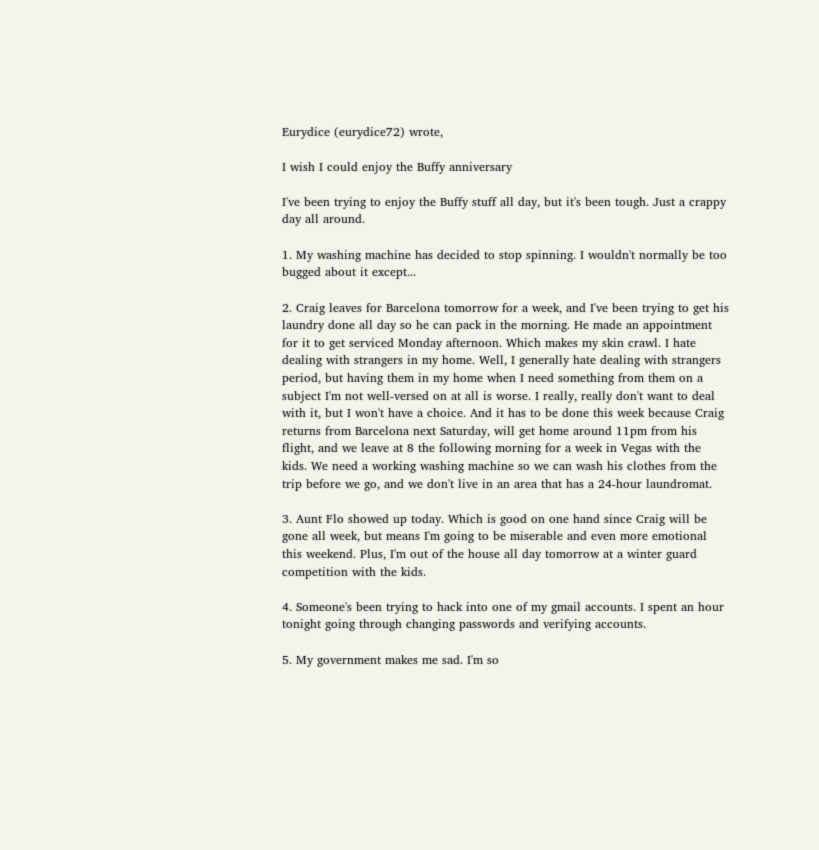Eurydice (eurydice72) wrote,

I wish I could enjoy the Buffy anniversary

I've been trying to enjoy the Buffy stuff all day, but it's been tough. Just a crappy day all around.

1. My washing machine has decided to stop spinning. I wouldn't normally be too bugged about it except...

2. Craig leaves for Barcelona tomorrow for a week, and I've been trying to get his laundry done all day so he can pack in the morning. He made an appointment for it to get serviced Monday afternoon. Which makes my skin crawl. I hate dealing with strangers in my home. Well, I generally hate dealing with strangers period, but having them in my home when I need something from them on a subject I'm not well-versed on at all is worse. I really, really don't want to deal with it, but I won't have a choice. And it has to be done this week because Craig returns from Barcelona next Saturday, will get home around 11pm from his flight, and we leave at 8 the following morning for a week in Vegas with the kids. We need a working washing machine so we can wash his clothes from the trip before we go, and we don't live in an area that has a 24-hour laundromat.

3. Aunt Flo showed up today. Which is good on one hand since Craig will be gone all week, but means I'm going to be miserable and even more emotional this weekend. Plus, I'm out of the house all day tomorrow at a winter guard competition with the kids.

4. Someone's been trying to hack into one of my gmail accounts. I spent an hour tonight going through changing passwords and verifying accounts.

5. My government makes me sad. I'm so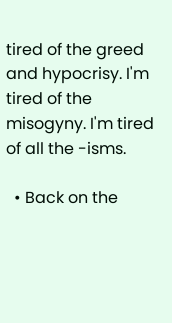tired of the greed and hypocrisy. I'm tired of the misogyny. I'm tired of all the -isms.

  • Back on the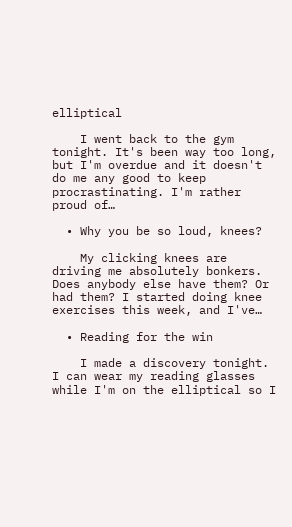elliptical

    I went back to the gym tonight. It's been way too long, but I'm overdue and it doesn't do me any good to keep procrastinating. I'm rather proud of…

  • Why you be so loud, knees?

    My clicking knees are driving me absolutely bonkers. Does anybody else have them? Or had them? I started doing knee exercises this week, and I've…

  • Reading for the win

    I made a discovery tonight. I can wear my reading glasses while I'm on the elliptical so I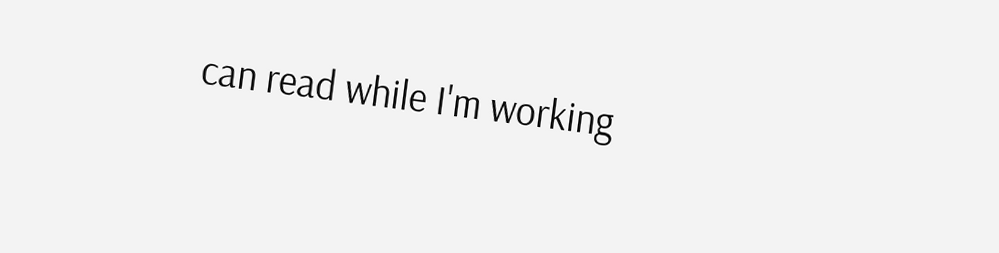can read while I'm working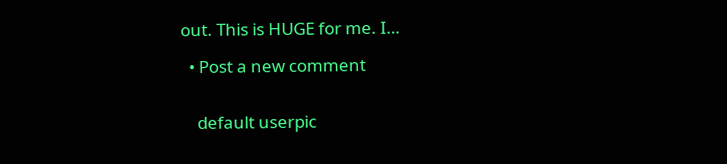out. This is HUGE for me. I…

  • Post a new comment


    default userpic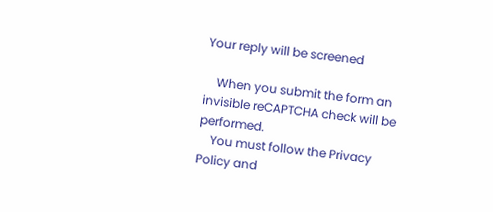Your reply will be screened

    When you submit the form an invisible reCAPTCHA check will be performed.
    You must follow the Privacy Policy and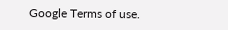Google Terms of use.